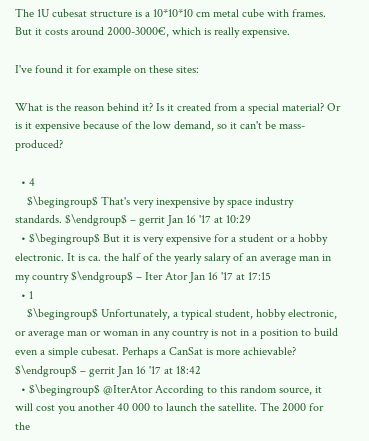The 1U cubesat structure is a 10*10*10 cm metal cube with frames. But it costs around 2000-3000€, which is really expensive.

I've found it for example on these sites:

What is the reason behind it? Is it created from a special material? Or is it expensive because of the low demand, so it can't be mass-produced?

  • 4
    $\begingroup$ That's very inexpensive by space industry standards. $\endgroup$ – gerrit Jan 16 '17 at 10:29
  • $\begingroup$ But it is very expensive for a student or a hobby electronic. It is ca. the half of the yearly salary of an average man in my country $\endgroup$ – Iter Ator Jan 16 '17 at 17:15
  • 1
    $\begingroup$ Unfortunately, a typical student, hobby electronic, or average man or woman in any country is not in a position to build even a simple cubesat. Perhaps a CanSat is more achievable? $\endgroup$ – gerrit Jan 16 '17 at 18:42
  • $\begingroup$ @IterAtor According to this random source, it will cost you another 40 000 to launch the satellite. The 2000 for the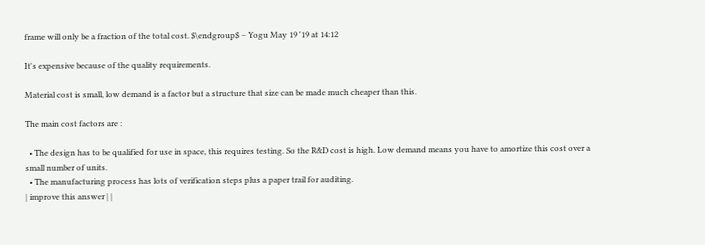frame will only be a fraction of the total cost. $\endgroup$ – Yogu May 19 '19 at 14:12

It's expensive because of the quality requirements.

Material cost is small, low demand is a factor but a structure that size can be made much cheaper than this.

The main cost factors are :

  • The design has to be qualified for use in space, this requires testing. So the R&D cost is high. Low demand means you have to amortize this cost over a small number of units.
  • The manufacturing process has lots of verification steps plus a paper trail for auditing.
| improve this answer | |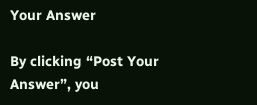Your Answer

By clicking “Post Your Answer”, you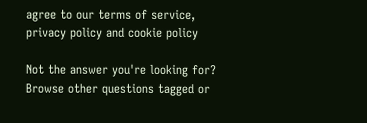agree to our terms of service, privacy policy and cookie policy

Not the answer you're looking for? Browse other questions tagged or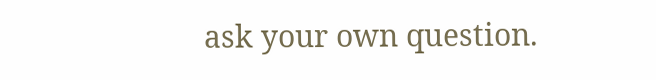ask your own question.